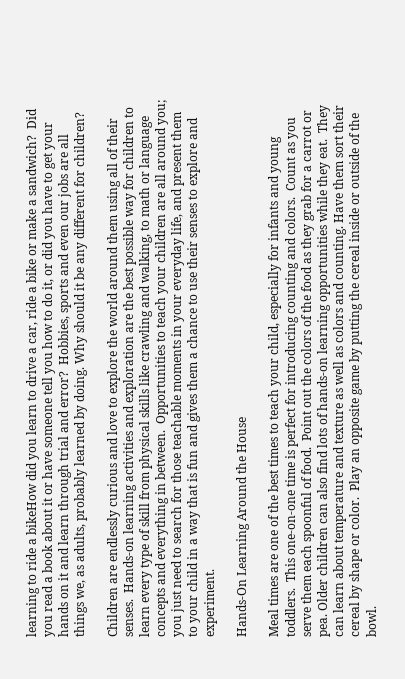learning to ride a bikeHow did you learn to drive a car, ride a bike or make a sandwich?  Did you read a book about it or have someone tell you how to do it, or did you have to get your hands on it and learn through trial and error?  Hobbies, sports and even our jobs are all things we, as adults, probably learned by doing. Why should it be any different for children?

Children are endlessly curious and love to explore the world around them using all of their senses.  Hands-on learning activities and exploration are the best possible way for children to learn every type of skill from physical skills like crawling and walking, to math or language concepts and everything in between.  Opportunities to teach your children are all around you; you just need to search for those teachable moments in your everyday life, and present them to your child in a way that is fun and gives them a chance to use their senses to explore and experiment.

Hands-On Learning Around the House

Meal times are one of the best times to teach your child, especially for infants and young toddlers.  This one-on-one time is perfect for introducing counting and colors.  Count as you serve them each spoonful of food.  Point out the colors of the food as they grab for a carrot or pea. Older children can also find lots of hands-on learning opportunities while they eat.  They can learn about temperature and texture as well as colors and counting. Have them sort their cereal by shape or color.  Play an opposite game by putting the cereal inside or outside of the bowl.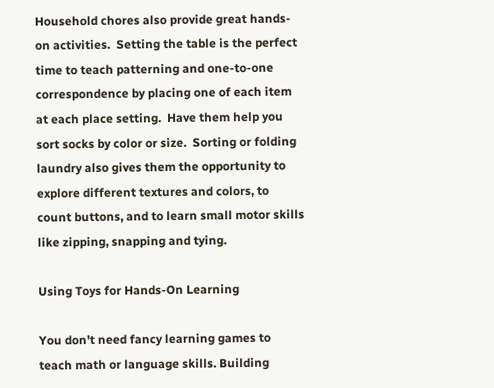Household chores also provide great hands-on activities.  Setting the table is the perfect time to teach patterning and one-to-one correspondence by placing one of each item at each place setting.  Have them help you sort socks by color or size.  Sorting or folding laundry also gives them the opportunity to explore different textures and colors, to count buttons, and to learn small motor skills like zipping, snapping and tying.

Using Toys for Hands-On Learning

You don’t need fancy learning games to teach math or language skills. Building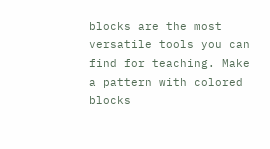blocks are the most versatile tools you can find for teaching. Make a pattern with colored blocks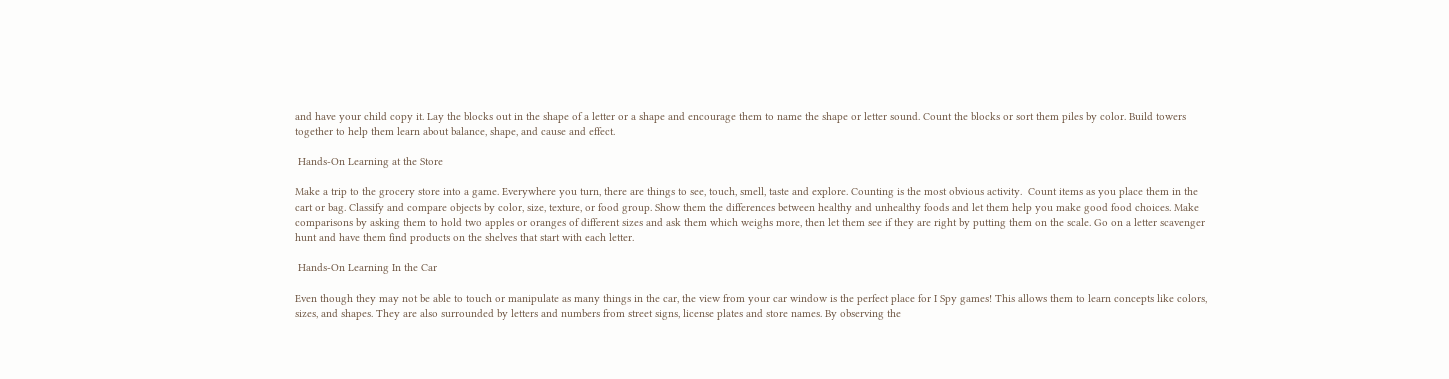and have your child copy it. Lay the blocks out in the shape of a letter or a shape and encourage them to name the shape or letter sound. Count the blocks or sort them piles by color. Build towers together to help them learn about balance, shape, and cause and effect.

 Hands-On Learning at the Store

Make a trip to the grocery store into a game. Everywhere you turn, there are things to see, touch, smell, taste and explore. Counting is the most obvious activity.  Count items as you place them in the cart or bag. Classify and compare objects by color, size, texture, or food group. Show them the differences between healthy and unhealthy foods and let them help you make good food choices. Make comparisons by asking them to hold two apples or oranges of different sizes and ask them which weighs more, then let them see if they are right by putting them on the scale. Go on a letter scavenger hunt and have them find products on the shelves that start with each letter.

 Hands-On Learning In the Car

Even though they may not be able to touch or manipulate as many things in the car, the view from your car window is the perfect place for I Spy games! This allows them to learn concepts like colors, sizes, and shapes. They are also surrounded by letters and numbers from street signs, license plates and store names. By observing the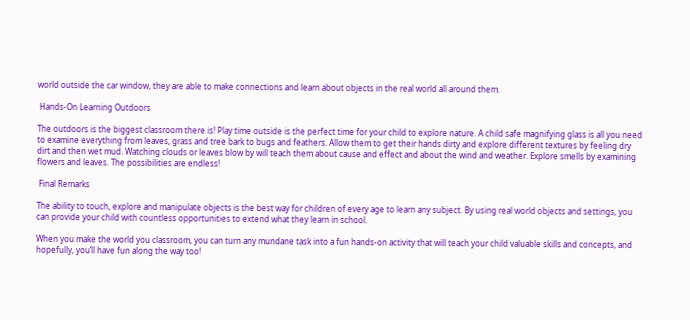world outside the car window, they are able to make connections and learn about objects in the real world all around them.

 Hands-On Learning Outdoors

The outdoors is the biggest classroom there is! Play time outside is the perfect time for your child to explore nature. A child safe magnifying glass is all you need to examine everything from leaves, grass and tree bark to bugs and feathers. Allow them to get their hands dirty and explore different textures by feeling dry dirt and then wet mud. Watching clouds or leaves blow by will teach them about cause and effect and about the wind and weather. Explore smells by examining flowers and leaves. The possibilities are endless!

 Final Remarks

The ability to touch, explore and manipulate objects is the best way for children of every age to learn any subject. By using real world objects and settings, you can provide your child with countless opportunities to extend what they learn in school.

When you make the world you classroom, you can turn any mundane task into a fun hands-on activity that will teach your child valuable skills and concepts, and hopefully, you’ll have fun along the way too!